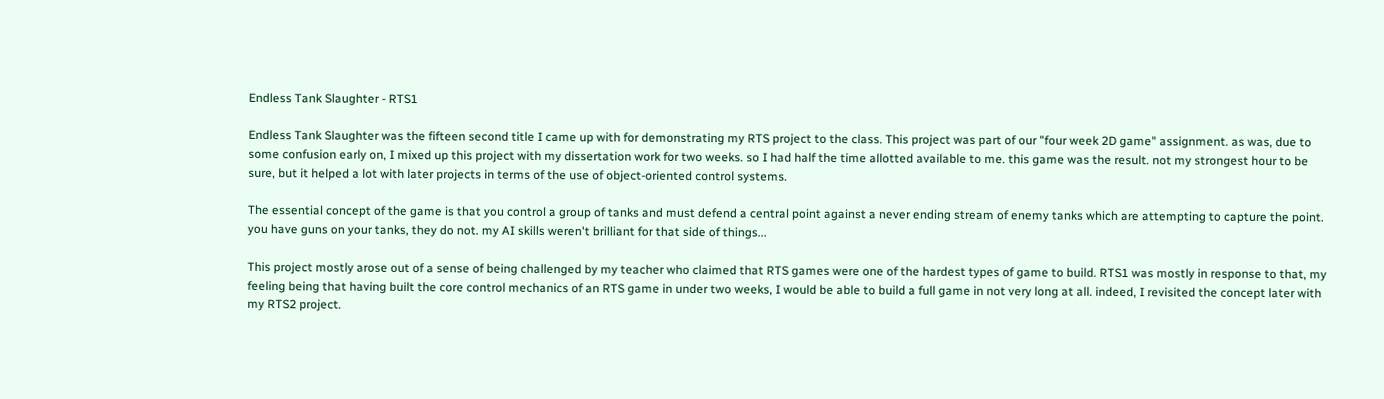Endless Tank Slaughter - RTS1

Endless Tank Slaughter was the fifteen second title I came up with for demonstrating my RTS project to the class. This project was part of our "four week 2D game" assignment. as was, due to some confusion early on, I mixed up this project with my dissertation work for two weeks. so I had half the time allotted available to me. this game was the result. not my strongest hour to be sure, but it helped a lot with later projects in terms of the use of object-oriented control systems.

The essential concept of the game is that you control a group of tanks and must defend a central point against a never ending stream of enemy tanks which are attempting to capture the point. you have guns on your tanks, they do not. my AI skills weren't brilliant for that side of things...

This project mostly arose out of a sense of being challenged by my teacher who claimed that RTS games were one of the hardest types of game to build. RTS1 was mostly in response to that, my feeling being that having built the core control mechanics of an RTS game in under two weeks, I would be able to build a full game in not very long at all. indeed, I revisited the concept later with my RTS2 project.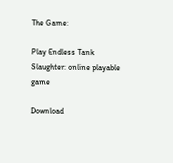The Game:

Play Endless Tank Slaughter: online playable game

Download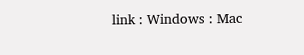link : Windows : Mac